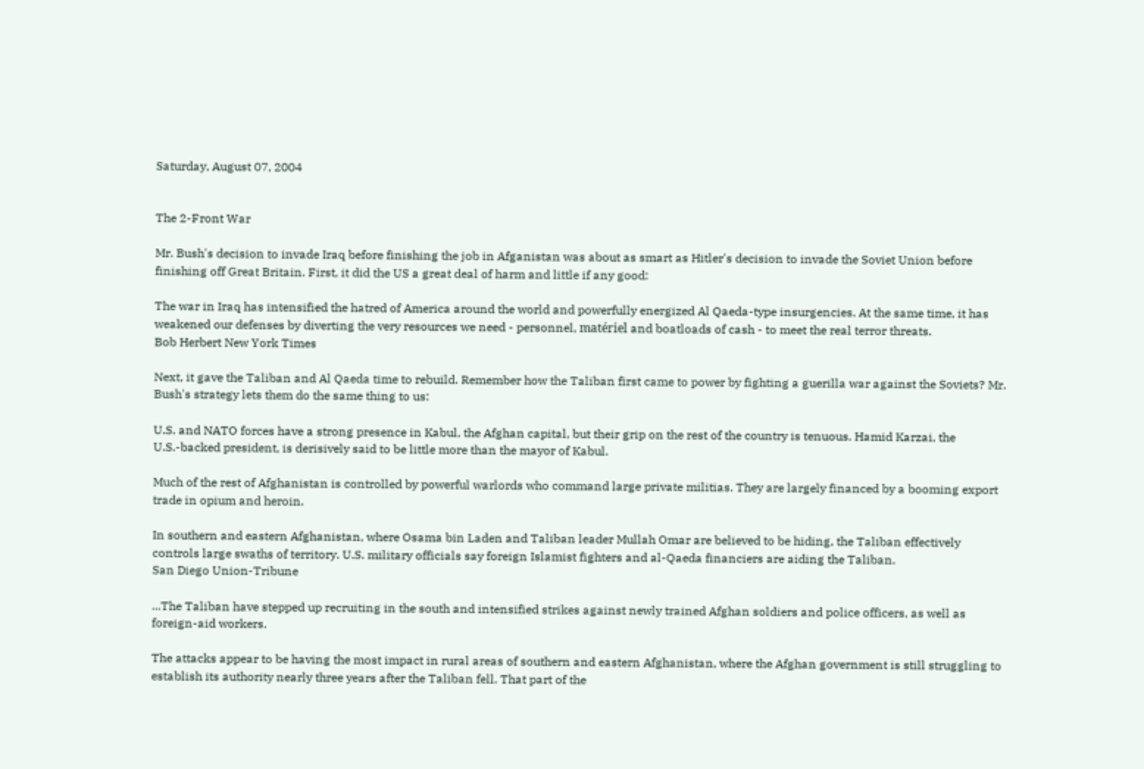Saturday, August 07, 2004


The 2-Front War

Mr. Bush's decision to invade Iraq before finishing the job in Afganistan was about as smart as Hitler's decision to invade the Soviet Union before finishing off Great Britain. First, it did the US a great deal of harm and little if any good:

The war in Iraq has intensified the hatred of America around the world and powerfully energized Al Qaeda-type insurgencies. At the same time, it has weakened our defenses by diverting the very resources we need - personnel, matériel and boatloads of cash - to meet the real terror threats.
Bob Herbert New York Times

Next, it gave the Taliban and Al Qaeda time to rebuild. Remember how the Taliban first came to power by fighting a guerilla war against the Soviets? Mr. Bush's strategy lets them do the same thing to us:

U.S. and NATO forces have a strong presence in Kabul, the Afghan capital, but their grip on the rest of the country is tenuous. Hamid Karzai, the U.S.-backed president, is derisively said to be little more than the mayor of Kabul.

Much of the rest of Afghanistan is controlled by powerful warlords who command large private militias. They are largely financed by a booming export trade in opium and heroin.

In southern and eastern Afghanistan, where Osama bin Laden and Taliban leader Mullah Omar are believed to be hiding, the Taliban effectively controls large swaths of territory. U.S. military officials say foreign Islamist fighters and al-Qaeda financiers are aiding the Taliban.
San Diego Union-Tribune

...The Taliban have stepped up recruiting in the south and intensified strikes against newly trained Afghan soldiers and police officers, as well as foreign-aid workers.

The attacks appear to be having the most impact in rural areas of southern and eastern Afghanistan, where the Afghan government is still struggling to establish its authority nearly three years after the Taliban fell. That part of the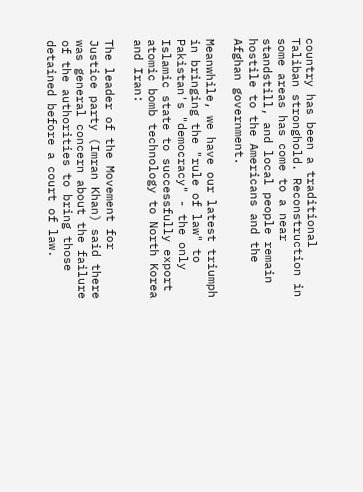country has been a traditional Taliban stronghold. Reconstruction in some areas has come to a near standstill, and local people remain hostile to the Americans and the Afghan government.

Meanwhile, we have our latest triumph in bringing the "rule of law" to Pakistan's "democracy" - the only Islamic state to successfully export atomic bomb technology to North Korea and Iran:

The leader of the Movement for Justice party (Imran Khan) said there was general concern about the failure of the authorities to bring those detained before a court of law.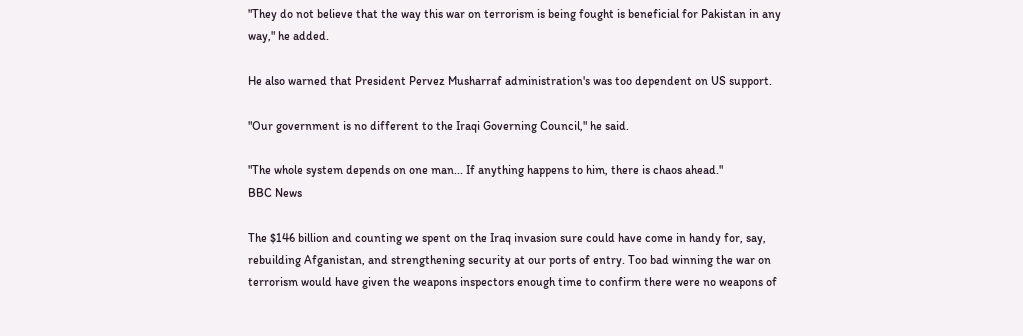"They do not believe that the way this war on terrorism is being fought is beneficial for Pakistan in any way," he added.

He also warned that President Pervez Musharraf administration's was too dependent on US support.

"Our government is no different to the Iraqi Governing Council," he said.

"The whole system depends on one man... If anything happens to him, there is chaos ahead."
BBC News

The $146 billion and counting we spent on the Iraq invasion sure could have come in handy for, say, rebuilding Afganistan, and strengthening security at our ports of entry. Too bad winning the war on terrorism would have given the weapons inspectors enough time to confirm there were no weapons of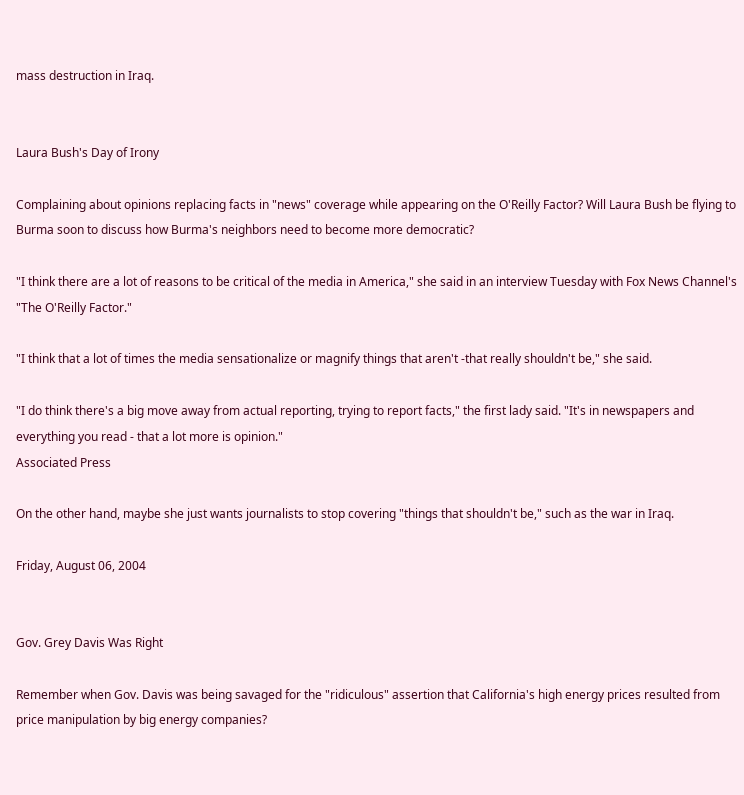mass destruction in Iraq.


Laura Bush's Day of Irony

Complaining about opinions replacing facts in "news" coverage while appearing on the O'Reilly Factor? Will Laura Bush be flying to Burma soon to discuss how Burma's neighbors need to become more democratic?

"I think there are a lot of reasons to be critical of the media in America," she said in an interview Tuesday with Fox News Channel's "The O'Reilly Factor."

"I think that a lot of times the media sensationalize or magnify things that aren't -that really shouldn't be," she said.

"I do think there's a big move away from actual reporting, trying to report facts," the first lady said. "It's in newspapers and everything you read - that a lot more is opinion."
Associated Press

On the other hand, maybe she just wants journalists to stop covering "things that shouldn't be," such as the war in Iraq.

Friday, August 06, 2004


Gov. Grey Davis Was Right

Remember when Gov. Davis was being savaged for the "ridiculous" assertion that California's high energy prices resulted from price manipulation by big energy companies?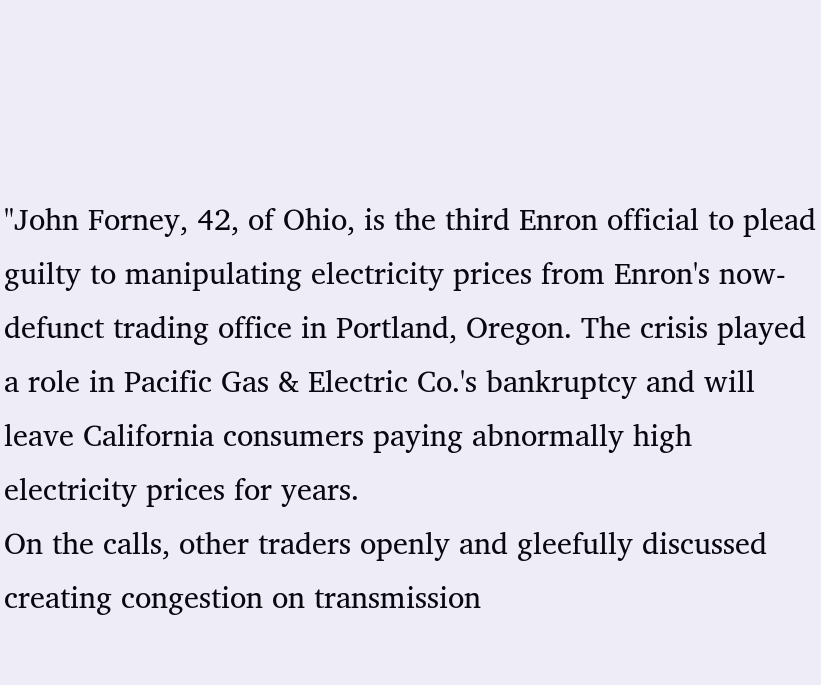"John Forney, 42, of Ohio, is the third Enron official to plead guilty to manipulating electricity prices from Enron's now-defunct trading office in Portland, Oregon. The crisis played a role in Pacific Gas & Electric Co.'s bankruptcy and will leave California consumers paying abnormally high electricity prices for years.
On the calls, other traders openly and gleefully discussed creating congestion on transmission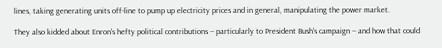lines, taking generating units off-line to pump up electricity prices and in general, manipulating the power market.

They also kidded about Enron's hefty political contributions -- particularly to President Bush's campaign -- and how that could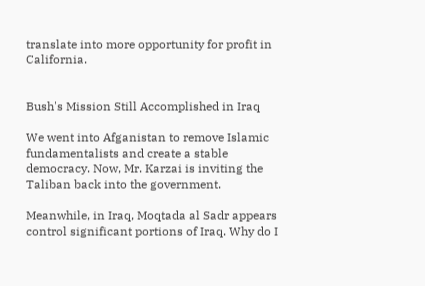translate into more opportunity for profit in California.


Bush's Mission Still Accomplished in Iraq

We went into Afganistan to remove Islamic fundamentalists and create a stable democracy. Now, Mr. Karzai is inviting the Taliban back into the government.

Meanwhile, in Iraq, Moqtada al Sadr appears control significant portions of Iraq. Why do I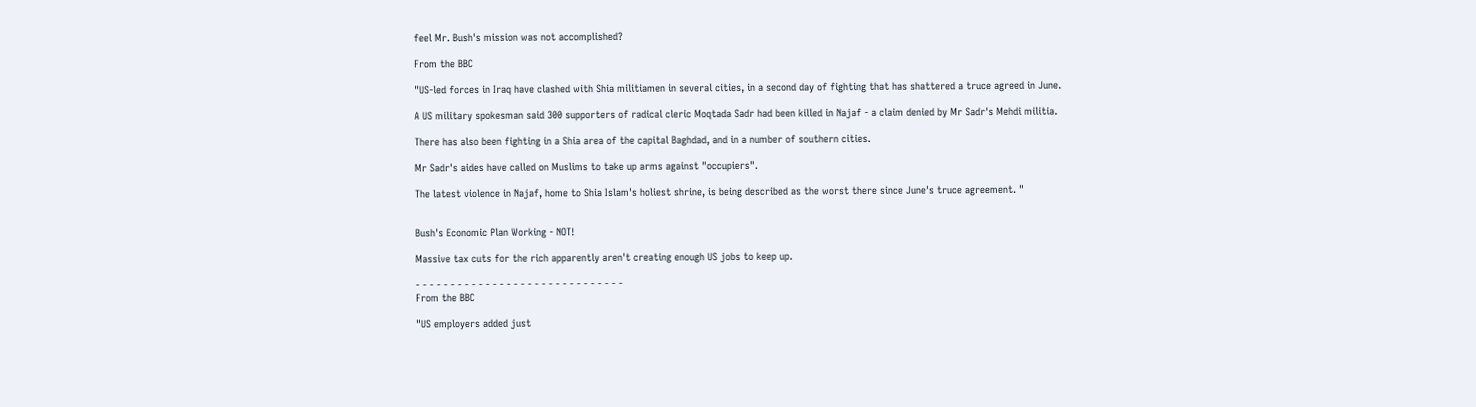feel Mr. Bush's mission was not accomplished?

From the BBC

"US-led forces in Iraq have clashed with Shia militiamen in several cities, in a second day of fighting that has shattered a truce agreed in June.

A US military spokesman said 300 supporters of radical cleric Moqtada Sadr had been killed in Najaf - a claim denied by Mr Sadr's Mehdi militia.

There has also been fighting in a Shia area of the capital Baghdad, and in a number of southern cities.

Mr Sadr's aides have called on Muslims to take up arms against "occupiers".

The latest violence in Najaf, home to Shia Islam's holiest shrine, is being described as the worst there since June's truce agreement. "


Bush's Economic Plan Working - NOT!

Massive tax cuts for the rich apparently aren't creating enough US jobs to keep up.

- - - - - - - - - - - - - - - - - - - - - - - - - - - - - -
From the BBC

"US employers added just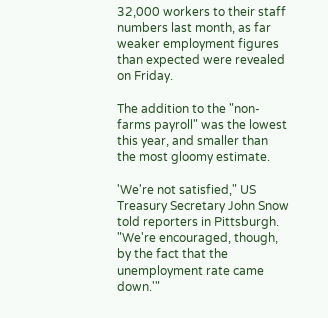32,000 workers to their staff numbers last month, as far weaker employment figures than expected were revealed on Friday.

The addition to the "non-farms payroll" was the lowest this year, and smaller than the most gloomy estimate.

'We're not satisfied," US Treasury Secretary John Snow told reporters in Pittsburgh. "We're encouraged, though, by the fact that the unemployment rate came down.'"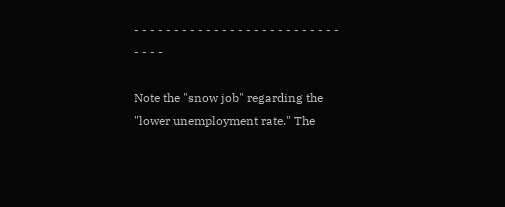- - - - - - - - - - - - - - - - - - - - - - - - - - - - - -

Note the "snow job" regarding the "lower unemployment rate." The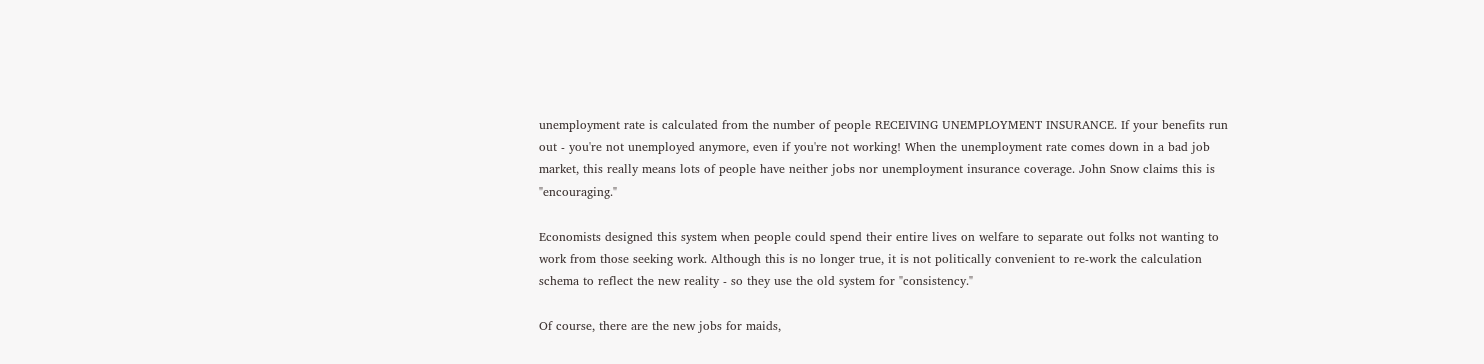unemployment rate is calculated from the number of people RECEIVING UNEMPLOYMENT INSURANCE. If your benefits run out - you're not unemployed anymore, even if you're not working! When the unemployment rate comes down in a bad job market, this really means lots of people have neither jobs nor unemployment insurance coverage. John Snow claims this is "encouraging."

Economists designed this system when people could spend their entire lives on welfare to separate out folks not wanting to work from those seeking work. Although this is no longer true, it is not politically convenient to re-work the calculation schema to reflect the new reality - so they use the old system for "consistency."

Of course, there are the new jobs for maids,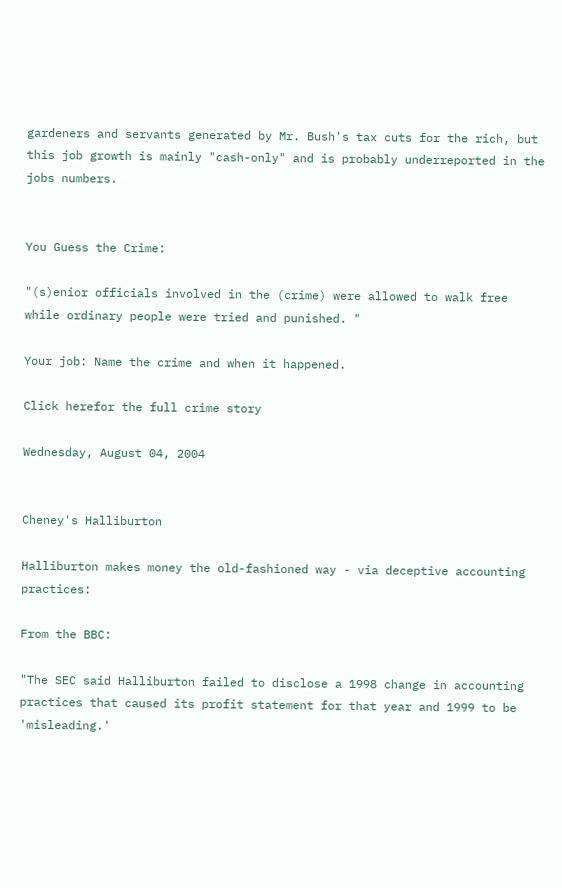gardeners and servants generated by Mr. Bush's tax cuts for the rich, but this job growth is mainly "cash-only" and is probably underreported in the jobs numbers.


You Guess the Crime:

"(s)enior officials involved in the (crime) were allowed to walk free while ordinary people were tried and punished. "

Your job: Name the crime and when it happened.

Click herefor the full crime story

Wednesday, August 04, 2004


Cheney's Halliburton

Halliburton makes money the old-fashioned way - via deceptive accounting practices:

From the BBC:

"The SEC said Halliburton failed to disclose a 1998 change in accounting practices that caused its profit statement for that year and 1999 to be 'misleading.'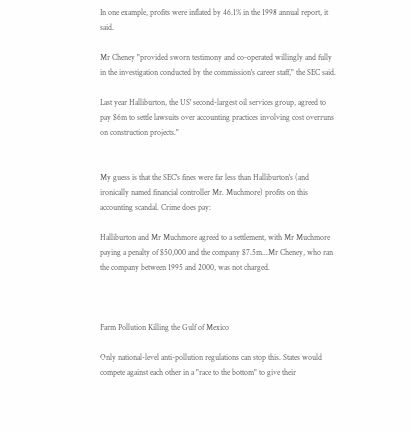In one example, profits were inflated by 46.1% in the 1998 annual report, it said.

Mr Cheney "provided sworn testimony and co-operated willingly and fully in the investigation conducted by the commission's career staff," the SEC said.

Last year Halliburton, the US' second-largest oil services group, agreed to pay $6m to settle lawsuits over accounting practices involving cost overruns on construction projects."


My guess is that the SEC's fines were far less than Halliburton's (and ironically named financial controller Mr. Muchmore) profits on this accounting scandal. Crime does pay:

Halliburton and Mr Muchmore agreed to a settlement, with Mr Muchmore paying a penalty of $50,000 and the company $7.5m...Mr Cheney, who ran the company between 1995 and 2000, was not charged.



Farm Pollution Killing the Gulf of Mexico

Only national-level anti-pollution regulations can stop this. States would compete against each other in a "race to the bottom" to give their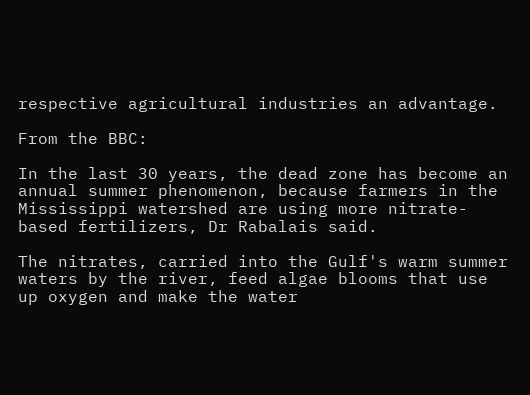respective agricultural industries an advantage.

From the BBC:

In the last 30 years, the dead zone has become an annual summer phenomenon, because farmers in the Mississippi watershed are using more nitrate-based fertilizers, Dr Rabalais said.

The nitrates, carried into the Gulf's warm summer waters by the river, feed algae blooms that use up oxygen and make the water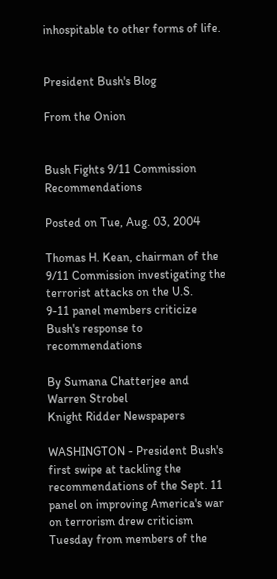inhospitable to other forms of life.


President Bush's Blog

From the Onion


Bush Fights 9/11 Commission Recommendations

Posted on Tue, Aug. 03, 2004

Thomas H. Kean, chairman of the 9/11 Commission investigating the terrorist attacks on the U.S.
9-11 panel members criticize Bush's response to recommendations

By Sumana Chatterjee and Warren Strobel
Knight Ridder Newspapers

WASHINGTON - President Bush's first swipe at tackling the recommendations of the Sept. 11 panel on improving America's war on terrorism drew criticism Tuesday from members of the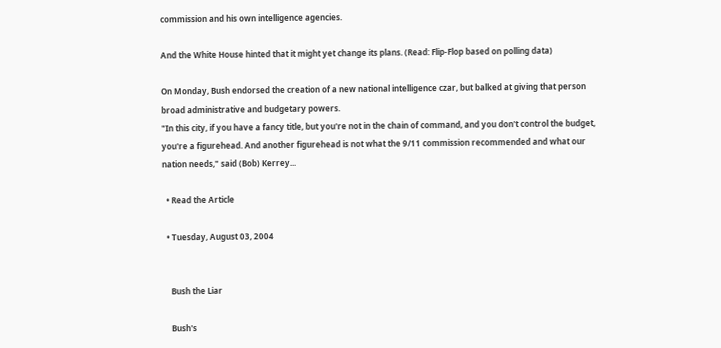commission and his own intelligence agencies.

And the White House hinted that it might yet change its plans. (Read: Flip-Flop based on polling data)

On Monday, Bush endorsed the creation of a new national intelligence czar, but balked at giving that person broad administrative and budgetary powers.
"In this city, if you have a fancy title, but you're not in the chain of command, and you don't control the budget, you're a figurehead. And another figurehead is not what the 9/11 commission recommended and what our nation needs," said (Bob) Kerrey...

  • Read the Article

  • Tuesday, August 03, 2004


    Bush the Liar

    Bush's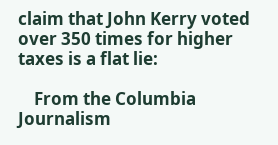claim that John Kerry voted over 350 times for higher taxes is a flat lie:

    From the Columbia Journalism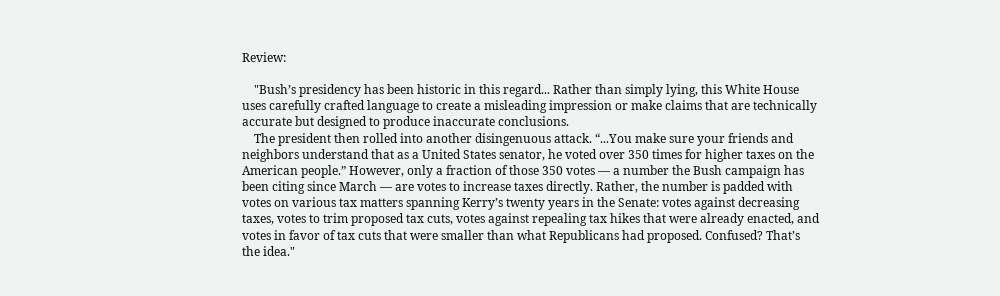Review:

    "Bush’s presidency has been historic in this regard... Rather than simply lying, this White House uses carefully crafted language to create a misleading impression or make claims that are technically accurate but designed to produce inaccurate conclusions.
    The president then rolled into another disingenuous attack. “...You make sure your friends and neighbors understand that as a United States senator, he voted over 350 times for higher taxes on the American people.” However, only a fraction of those 350 votes — a number the Bush campaign has been citing since March — are votes to increase taxes directly. Rather, the number is padded with votes on various tax matters spanning Kerry’s twenty years in the Senate: votes against decreasing taxes, votes to trim proposed tax cuts, votes against repealing tax hikes that were already enacted, and votes in favor of tax cuts that were smaller than what Republicans had proposed. Confused? That’s the idea."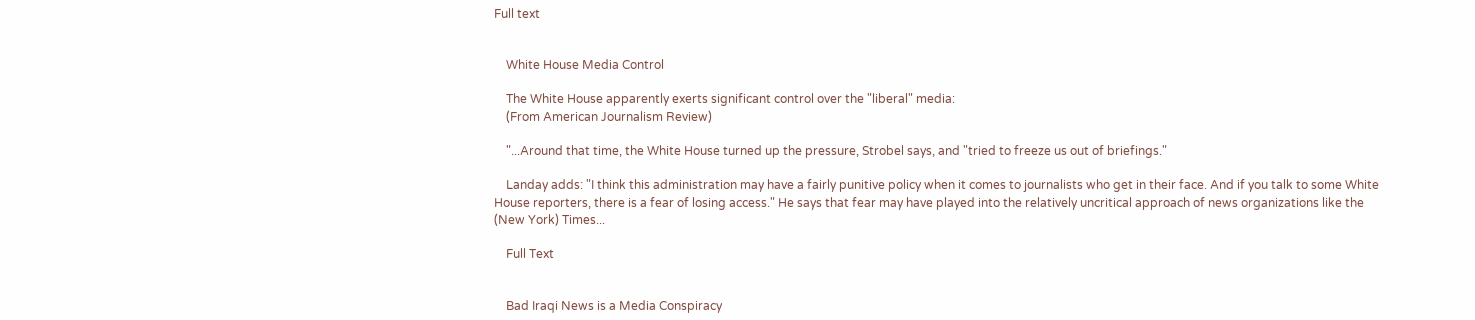Full text


    White House Media Control

    The White House apparently exerts significant control over the "liberal" media:
    (From American Journalism Review)

    "...Around that time, the White House turned up the pressure, Strobel says, and "tried to freeze us out of briefings."

    Landay adds: "I think this administration may have a fairly punitive policy when it comes to journalists who get in their face. And if you talk to some White House reporters, there is a fear of losing access." He says that fear may have played into the relatively uncritical approach of news organizations like the (New York) Times...

    Full Text


    Bad Iraqi News is a Media Conspiracy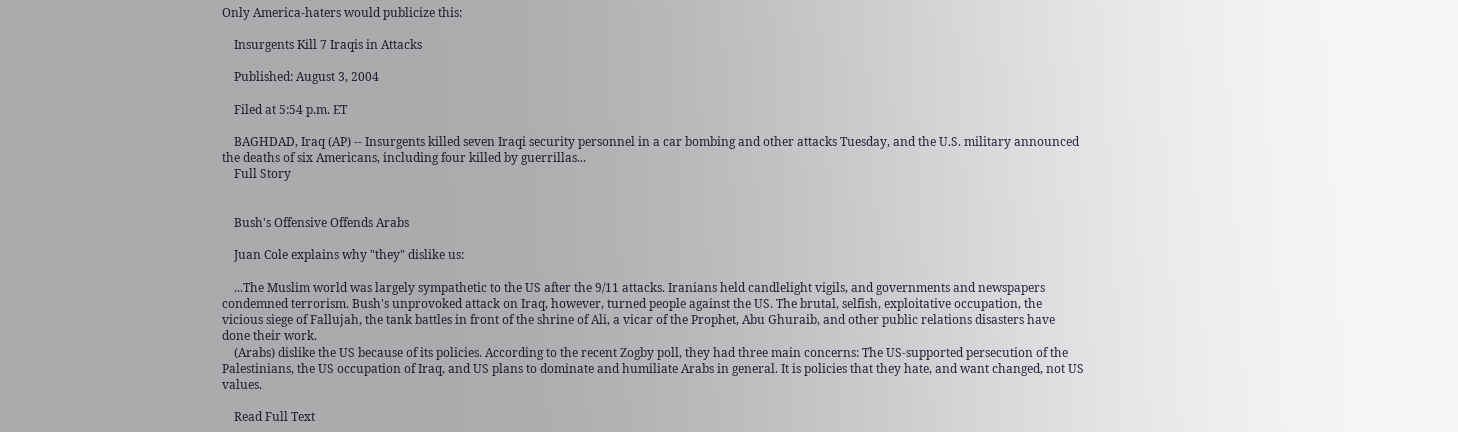Only America-haters would publicize this:

    Insurgents Kill 7 Iraqis in Attacks

    Published: August 3, 2004

    Filed at 5:54 p.m. ET

    BAGHDAD, Iraq (AP) -- Insurgents killed seven Iraqi security personnel in a car bombing and other attacks Tuesday, and the U.S. military announced the deaths of six Americans, including four killed by guerrillas...
    Full Story


    Bush's Offensive Offends Arabs

    Juan Cole explains why "they" dislike us:

    ...The Muslim world was largely sympathetic to the US after the 9/11 attacks. Iranians held candlelight vigils, and governments and newspapers condemned terrorism. Bush's unprovoked attack on Iraq, however, turned people against the US. The brutal, selfish, exploitative occupation, the vicious siege of Fallujah, the tank battles in front of the shrine of Ali, a vicar of the Prophet, Abu Ghuraib, and other public relations disasters have done their work.
    (Arabs) dislike the US because of its policies. According to the recent Zogby poll, they had three main concerns: The US-supported persecution of the Palestinians, the US occupation of Iraq, and US plans to dominate and humiliate Arabs in general. It is policies that they hate, and want changed, not US values.

    Read Full Text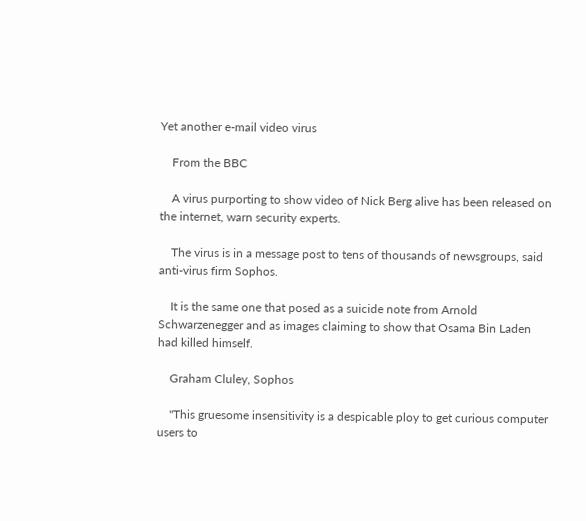Yet another e-mail video virus

    From the BBC

    A virus purporting to show video of Nick Berg alive has been released on the internet, warn security experts.

    The virus is in a message post to tens of thousands of newsgroups, said anti-virus firm Sophos.

    It is the same one that posed as a suicide note from Arnold Schwarzenegger and as images claiming to show that Osama Bin Laden had killed himself.

    Graham Cluley, Sophos

    "This gruesome insensitivity is a despicable ploy to get curious computer users to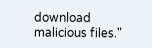download malicious files."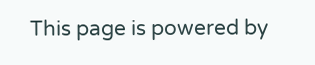This page is powered by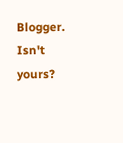Blogger. Isn't yours?